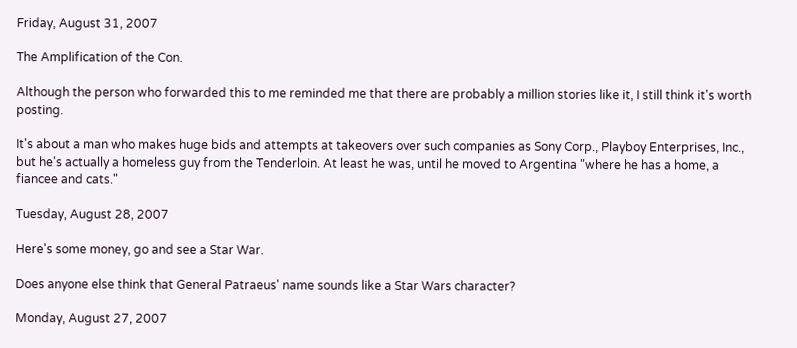Friday, August 31, 2007

The Amplification of the Con.

Although the person who forwarded this to me reminded me that there are probably a million stories like it, I still think it's worth posting.

It's about a man who makes huge bids and attempts at takeovers over such companies as Sony Corp., Playboy Enterprises, Inc., but he's actually a homeless guy from the Tenderloin. At least he was, until he moved to Argentina "where he has a home, a fiancee and cats."

Tuesday, August 28, 2007

Here's some money, go and see a Star War.

Does anyone else think that General Patraeus' name sounds like a Star Wars character?

Monday, August 27, 2007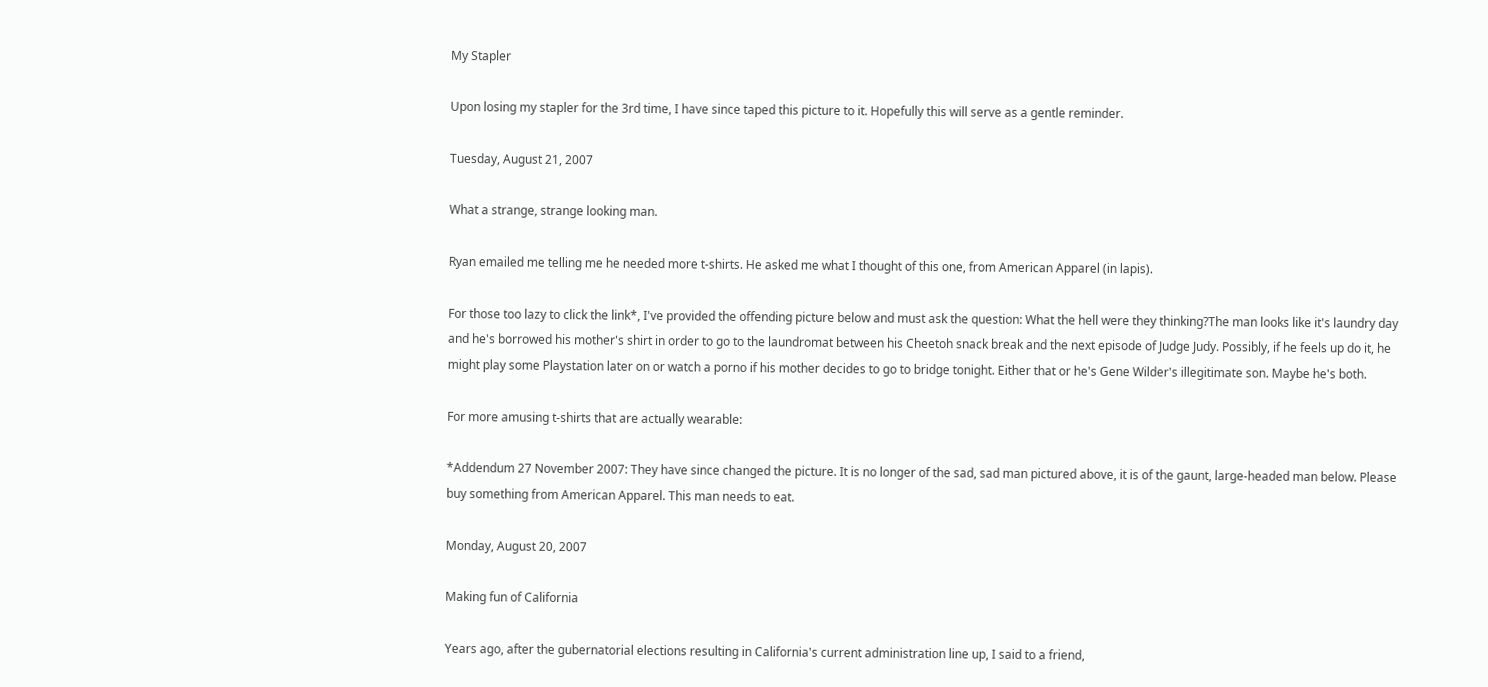My Stapler

Upon losing my stapler for the 3rd time, I have since taped this picture to it. Hopefully this will serve as a gentle reminder.

Tuesday, August 21, 2007

What a strange, strange looking man.

Ryan emailed me telling me he needed more t-shirts. He asked me what I thought of this one, from American Apparel (in lapis).

For those too lazy to click the link*, I've provided the offending picture below and must ask the question: What the hell were they thinking?The man looks like it's laundry day and he's borrowed his mother's shirt in order to go to the laundromat between his Cheetoh snack break and the next episode of Judge Judy. Possibly, if he feels up do it, he might play some Playstation later on or watch a porno if his mother decides to go to bridge tonight. Either that or he's Gene Wilder's illegitimate son. Maybe he's both.

For more amusing t-shirts that are actually wearable:

*Addendum 27 November 2007: They have since changed the picture. It is no longer of the sad, sad man pictured above, it is of the gaunt, large-headed man below. Please buy something from American Apparel. This man needs to eat.

Monday, August 20, 2007

Making fun of California

Years ago, after the gubernatorial elections resulting in California's current administration line up, I said to a friend,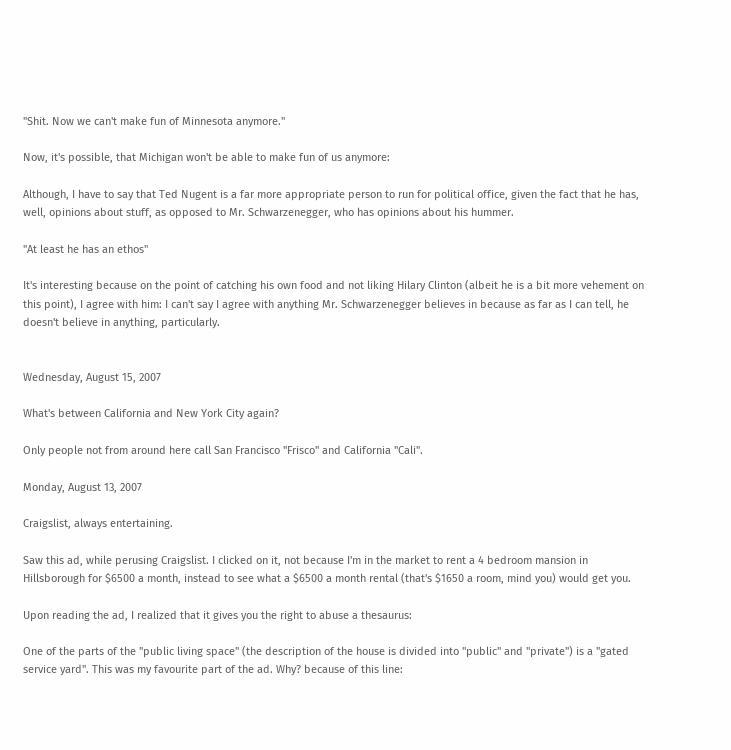"Shit. Now we can't make fun of Minnesota anymore."

Now, it's possible, that Michigan won't be able to make fun of us anymore:

Although, I have to say that Ted Nugent is a far more appropriate person to run for political office, given the fact that he has, well, opinions about stuff, as opposed to Mr. Schwarzenegger, who has opinions about his hummer.

"At least he has an ethos"

It's interesting because on the point of catching his own food and not liking Hilary Clinton (albeit he is a bit more vehement on this point), I agree with him: I can't say I agree with anything Mr. Schwarzenegger believes in because as far as I can tell, he doesn't believe in anything, particularly.


Wednesday, August 15, 2007

What's between California and New York City again?

Only people not from around here call San Francisco "Frisco" and California "Cali".

Monday, August 13, 2007

Craigslist, always entertaining.

Saw this ad, while perusing Craigslist. I clicked on it, not because I'm in the market to rent a 4 bedroom mansion in Hillsborough for $6500 a month, instead to see what a $6500 a month rental (that's $1650 a room, mind you) would get you.

Upon reading the ad, I realized that it gives you the right to abuse a thesaurus:

One of the parts of the "public living space" (the description of the house is divided into "public" and "private") is a "gated service yard". This was my favourite part of the ad. Why? because of this line: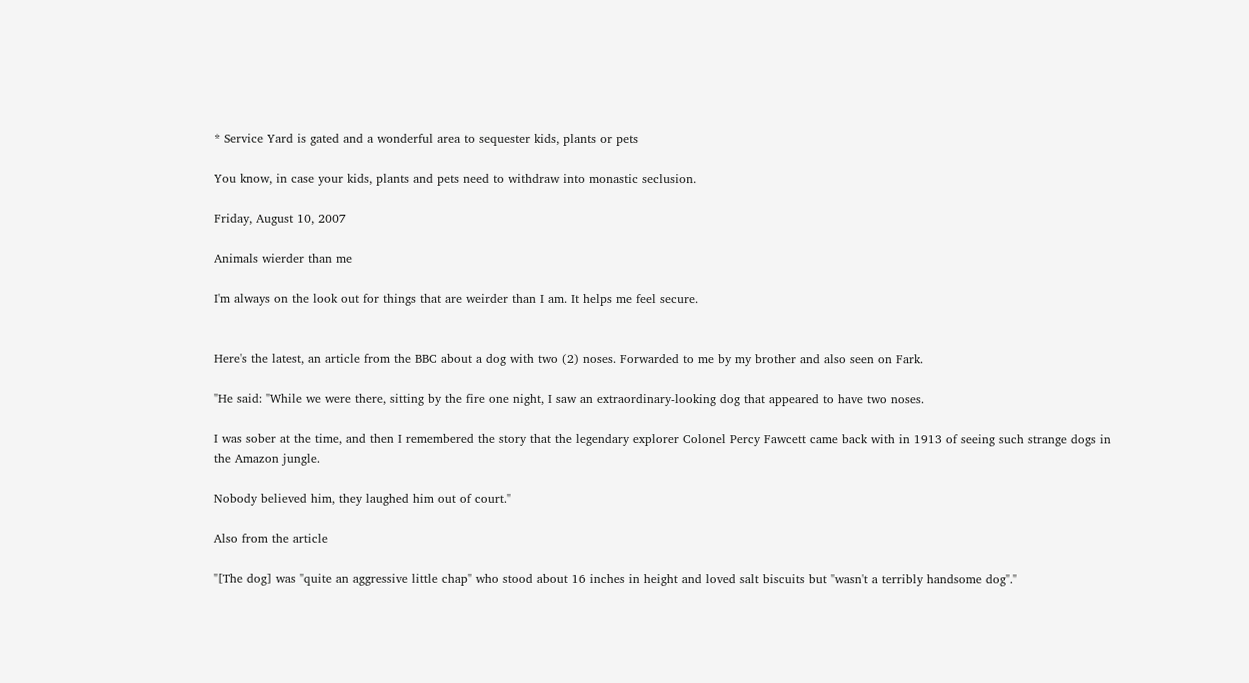* Service Yard is gated and a wonderful area to sequester kids, plants or pets

You know, in case your kids, plants and pets need to withdraw into monastic seclusion.

Friday, August 10, 2007

Animals wierder than me

I'm always on the look out for things that are weirder than I am. It helps me feel secure.


Here's the latest, an article from the BBC about a dog with two (2) noses. Forwarded to me by my brother and also seen on Fark.

"He said: "While we were there, sitting by the fire one night, I saw an extraordinary-looking dog that appeared to have two noses.

I was sober at the time, and then I remembered the story that the legendary explorer Colonel Percy Fawcett came back with in 1913 of seeing such strange dogs in the Amazon jungle.

Nobody believed him, they laughed him out of court."

Also from the article

"[The dog] was "quite an aggressive little chap" who stood about 16 inches in height and loved salt biscuits but "wasn't a terribly handsome dog"."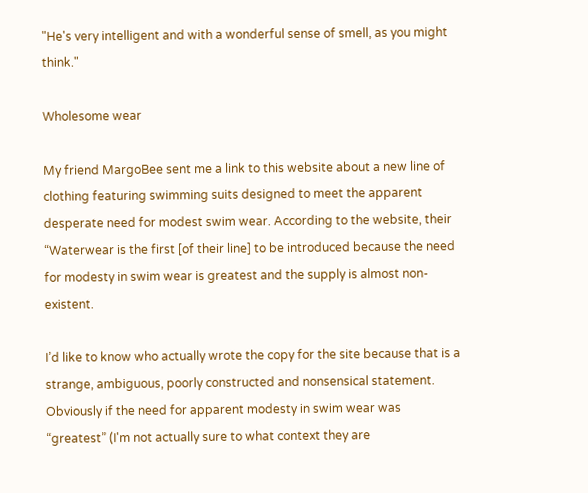"He's very intelligent and with a wonderful sense of smell, as you might think."

Wholesome wear

My friend MargoBee sent me a link to this website about a new line of clothing featuring swimming suits designed to meet the apparent desperate need for modest swim wear. According to the website, their “Waterwear is the first [of their line] to be introduced because the need for modesty in swim wear is greatest and the supply is almost non-existent.

I’d like to know who actually wrote the copy for the site because that is a strange, ambiguous, poorly constructed and nonsensical statement. Obviously if the need for apparent modesty in swim wear was “greatest” (I'm not actually sure to what context they are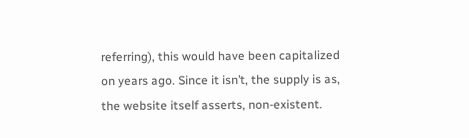referring), this would have been capitalized on years ago. Since it isn’t, the supply is as, the website itself asserts, non-existent.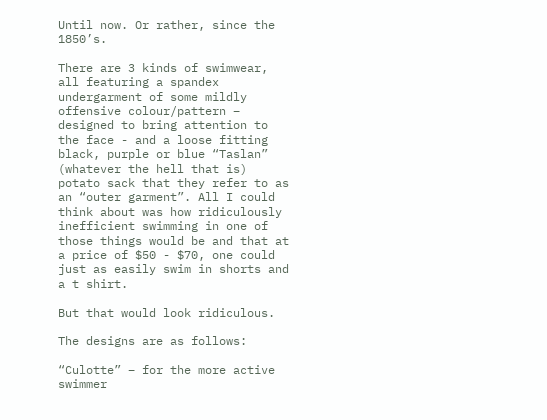Until now. Or rather, since the 1850’s.

There are 3 kinds of swimwear, all featuring a spandex undergarment of some mildly offensive colour/pattern – designed to bring attention to the face - and a loose fitting black, purple or blue “Taslan” (whatever the hell that is) potato sack that they refer to as an “outer garment”. All I could think about was how ridiculously inefficient swimming in one of those things would be and that at a price of $50 - $70, one could just as easily swim in shorts and a t shirt.

But that would look ridiculous.

The designs are as follows:

“Culotte” – for the more active swimmer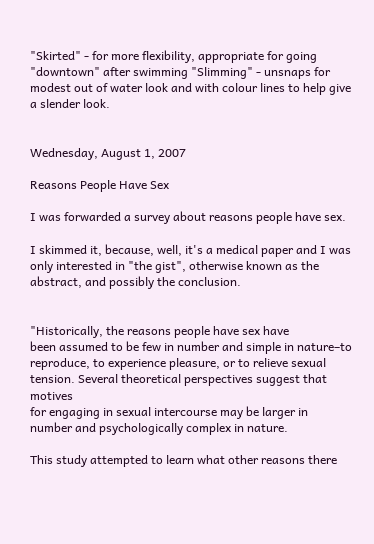"Skirted" - for more flexibility, appropriate for going "downtown" after swimming "Slimming" - unsnaps for modest out of water look and with colour lines to help give a slender look.


Wednesday, August 1, 2007

Reasons People Have Sex

I was forwarded a survey about reasons people have sex.

I skimmed it, because, well, it's a medical paper and I was only interested in "the gist", otherwise known as the abstract, and possibly the conclusion.


"Historically, the reasons people have sex have
been assumed to be few in number and simple in nature–to
reproduce, to experience pleasure, or to relieve sexual
tension. Several theoretical perspectives suggest that motives
for engaging in sexual intercourse may be larger in
number and psychologically complex in nature.

This study attempted to learn what other reasons there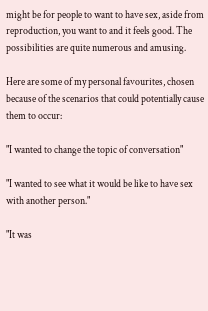might be for people to want to have sex, aside from reproduction, you want to and it feels good. The possibilities are quite numerous and amusing.

Here are some of my personal favourites, chosen because of the scenarios that could potentially cause them to occur:

"I wanted to change the topic of conversation"

"I wanted to see what it would be like to have sex with another person."

"It was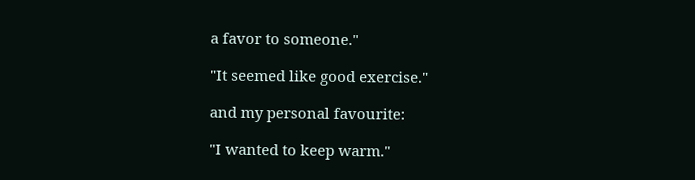a favor to someone."

"It seemed like good exercise."

and my personal favourite:

"I wanted to keep warm."